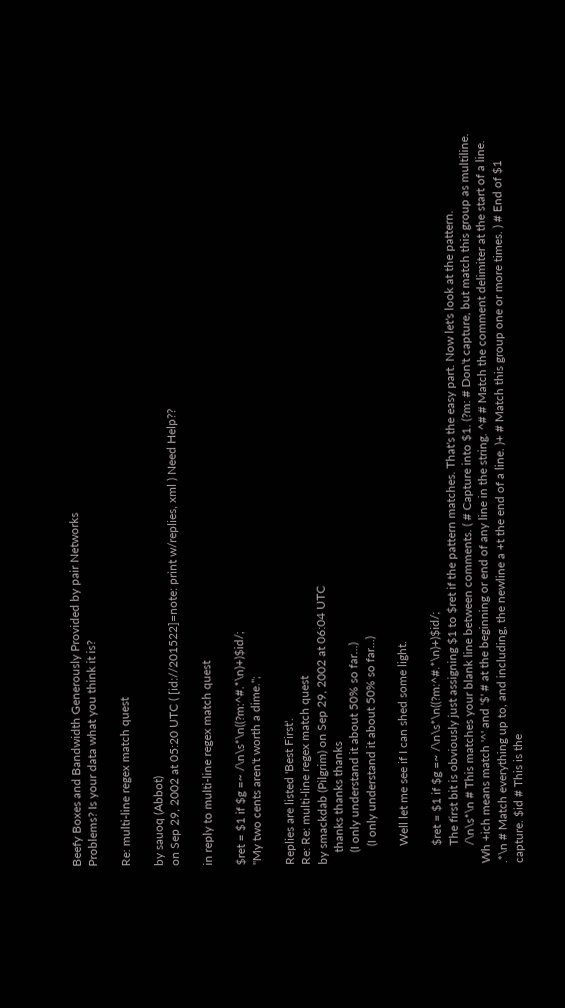Beefy Boxes and Bandwidth Generously Provided by pair Networks
Problems? Is your data what you think it is?

Re: multi-line regex match quest

by sauoq (Abbot)
on Sep 29, 2002 at 05:20 UTC ( [id://201522]=note: print w/replies, xml ) Need Help??

in reply to multi-line regex match quest

$ret = $1 if $g =~ /\n\s*\n((?m:^#.*\n)+)$id/;
"My two cents aren't worth a dime.";

Replies are listed 'Best First'.
Re: Re: multi-line regex match quest
by smackdab (Pilgrim) on Sep 29, 2002 at 06:04 UTC
    thanks thanks thanks
    (I only understand it about 50% so far...)
      (I only understand it about 50% so far...)

      Well let me see if I can shed some light.

      $ret = $1 if $g =~ /\n\s*\n((?m:^#.*\n)+)$id/;
      The first bit is obviously just assigning $1 to $ret if the pattern matches. That's the easy part. Now let's look at the pattern.
      /\n\s*\n # This matches your blank line between comments. ( # Capture into $1. (?m: # Don't capture, but match this group as multiline. Wh +ich means match '^' and '$' # at the beginning or end of any line in the string. ^# # Match the comment delimiter at the start of a line. .*\n # Match everything up to, and including, the newline a +t the end of a line. )+ # Match this group one or more times. ) # End of $1 capture. $id # This is the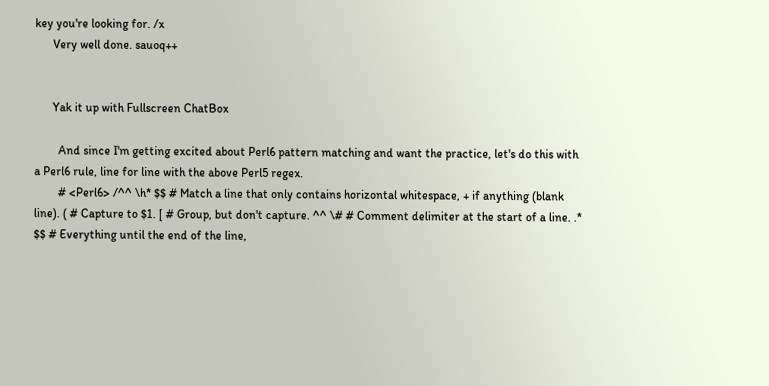key you're looking for. /x
      Very well done. sauoq++


      Yak it up with Fullscreen ChatBox

        And since I'm getting excited about Perl6 pattern matching and want the practice, let's do this with a Perl6 rule, line for line with the above Perl5 regex.
        # <Perl6> /^^ \h* $$ # Match a line that only contains horizontal whitespace, + if anything (blank line). ( # Capture to $1. [ # Group, but don't capture. ^^ \# # Comment delimiter at the start of a line. .* $$ # Everything until the end of the line,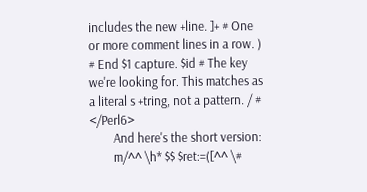includes the new +line. ]+ # One or more comment lines in a row. ) # End $1 capture. $id # The key we're looking for. This matches as a literal s +tring, not a pattern. / # </Perl6>
        And here's the short version:
        m/^^ \h* $$ $ret:=([^^ \#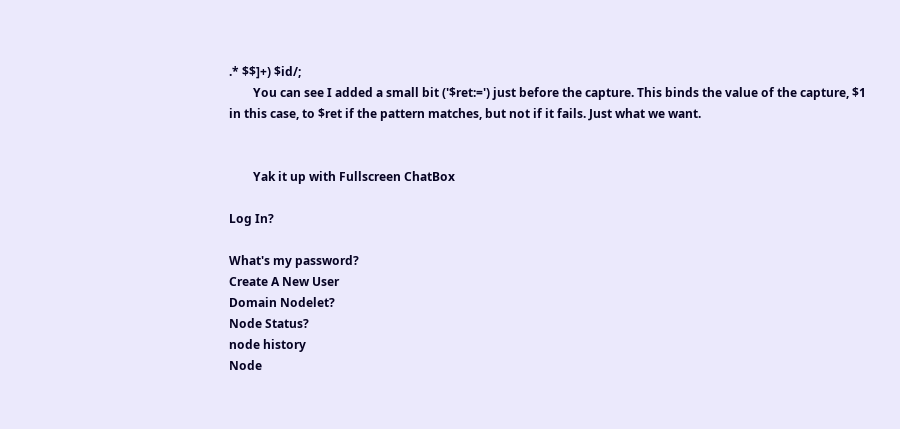.* $$]+) $id/;
        You can see I added a small bit ('$ret:=') just before the capture. This binds the value of the capture, $1 in this case, to $ret if the pattern matches, but not if it fails. Just what we want.


        Yak it up with Fullscreen ChatBox

Log In?

What's my password?
Create A New User
Domain Nodelet?
Node Status?
node history
Node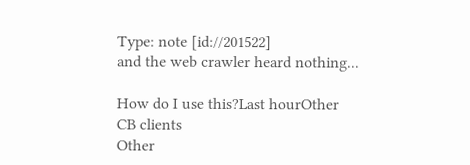Type: note [id://201522]
and the web crawler heard nothing...

How do I use this?Last hourOther CB clients
Other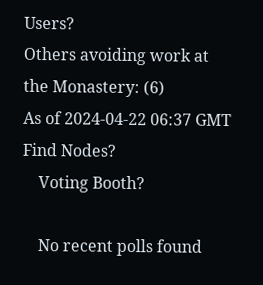Users?
Others avoiding work at the Monastery: (6)
As of 2024-04-22 06:37 GMT
Find Nodes?
    Voting Booth?

    No recent polls found